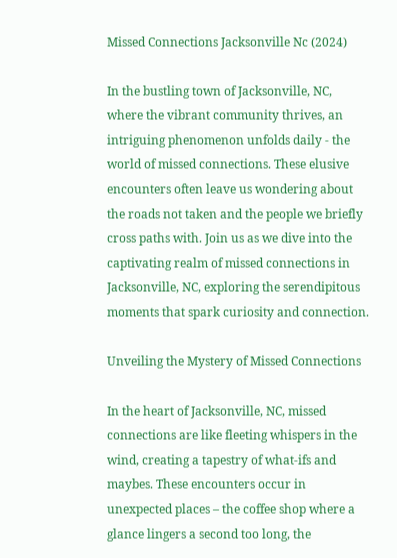Missed Connections Jacksonville Nc (2024)

In the bustling town of Jacksonville, NC, where the vibrant community thrives, an intriguing phenomenon unfolds daily - the world of missed connections. These elusive encounters often leave us wondering about the roads not taken and the people we briefly cross paths with. Join us as we dive into the captivating realm of missed connections in Jacksonville, NC, exploring the serendipitous moments that spark curiosity and connection.

Unveiling the Mystery of Missed Connections

In the heart of Jacksonville, NC, missed connections are like fleeting whispers in the wind, creating a tapestry of what-ifs and maybes. These encounters occur in unexpected places – the coffee shop where a glance lingers a second too long, the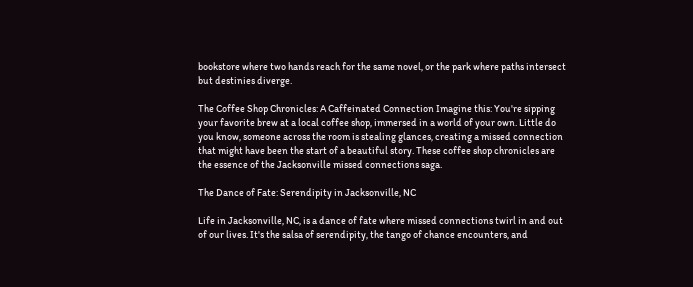bookstore where two hands reach for the same novel, or the park where paths intersect but destinies diverge.

The Coffee Shop Chronicles: A Caffeinated Connection Imagine this: You're sipping your favorite brew at a local coffee shop, immersed in a world of your own. Little do you know, someone across the room is stealing glances, creating a missed connection that might have been the start of a beautiful story. These coffee shop chronicles are the essence of the Jacksonville missed connections saga.

The Dance of Fate: Serendipity in Jacksonville, NC

Life in Jacksonville, NC, is a dance of fate where missed connections twirl in and out of our lives. It's the salsa of serendipity, the tango of chance encounters, and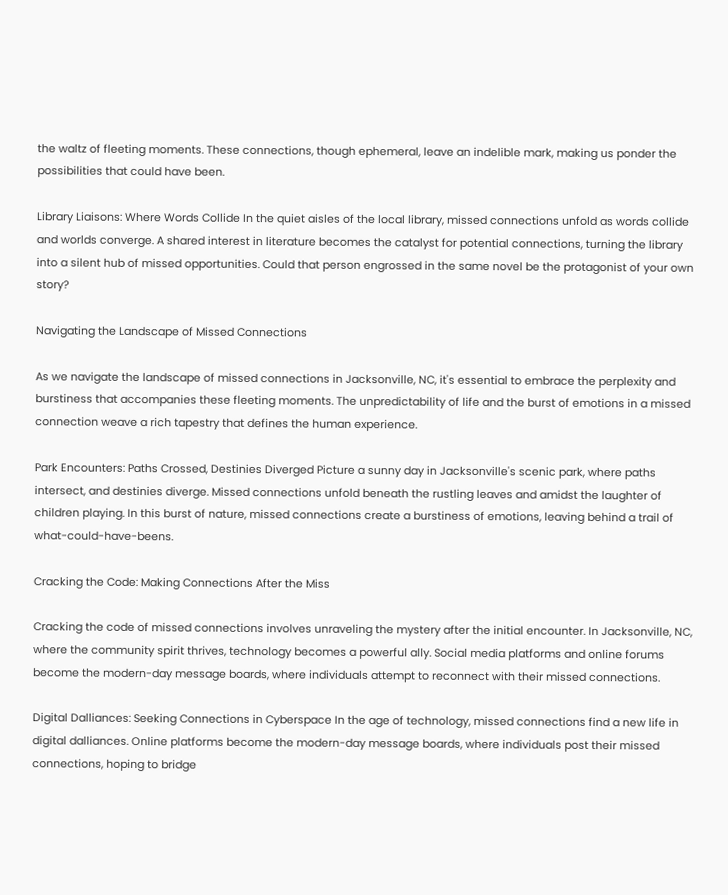the waltz of fleeting moments. These connections, though ephemeral, leave an indelible mark, making us ponder the possibilities that could have been.

Library Liaisons: Where Words Collide In the quiet aisles of the local library, missed connections unfold as words collide and worlds converge. A shared interest in literature becomes the catalyst for potential connections, turning the library into a silent hub of missed opportunities. Could that person engrossed in the same novel be the protagonist of your own story?

Navigating the Landscape of Missed Connections

As we navigate the landscape of missed connections in Jacksonville, NC, it's essential to embrace the perplexity and burstiness that accompanies these fleeting moments. The unpredictability of life and the burst of emotions in a missed connection weave a rich tapestry that defines the human experience.

Park Encounters: Paths Crossed, Destinies Diverged Picture a sunny day in Jacksonville's scenic park, where paths intersect, and destinies diverge. Missed connections unfold beneath the rustling leaves and amidst the laughter of children playing. In this burst of nature, missed connections create a burstiness of emotions, leaving behind a trail of what-could-have-beens.

Cracking the Code: Making Connections After the Miss

Cracking the code of missed connections involves unraveling the mystery after the initial encounter. In Jacksonville, NC, where the community spirit thrives, technology becomes a powerful ally. Social media platforms and online forums become the modern-day message boards, where individuals attempt to reconnect with their missed connections.

Digital Dalliances: Seeking Connections in Cyberspace In the age of technology, missed connections find a new life in digital dalliances. Online platforms become the modern-day message boards, where individuals post their missed connections, hoping to bridge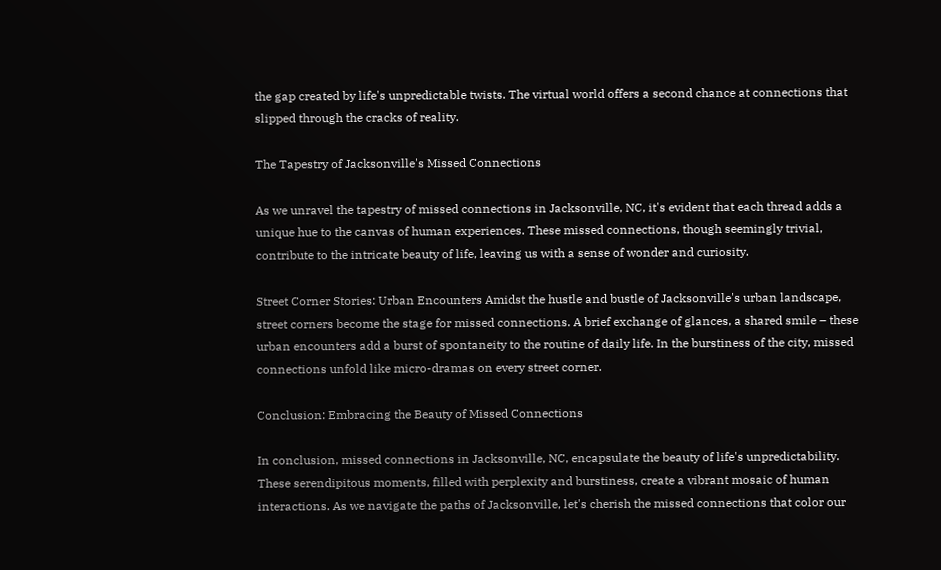the gap created by life's unpredictable twists. The virtual world offers a second chance at connections that slipped through the cracks of reality.

The Tapestry of Jacksonville's Missed Connections

As we unravel the tapestry of missed connections in Jacksonville, NC, it's evident that each thread adds a unique hue to the canvas of human experiences. These missed connections, though seemingly trivial, contribute to the intricate beauty of life, leaving us with a sense of wonder and curiosity.

Street Corner Stories: Urban Encounters Amidst the hustle and bustle of Jacksonville's urban landscape, street corners become the stage for missed connections. A brief exchange of glances, a shared smile – these urban encounters add a burst of spontaneity to the routine of daily life. In the burstiness of the city, missed connections unfold like micro-dramas on every street corner.

Conclusion: Embracing the Beauty of Missed Connections

In conclusion, missed connections in Jacksonville, NC, encapsulate the beauty of life's unpredictability. These serendipitous moments, filled with perplexity and burstiness, create a vibrant mosaic of human interactions. As we navigate the paths of Jacksonville, let's cherish the missed connections that color our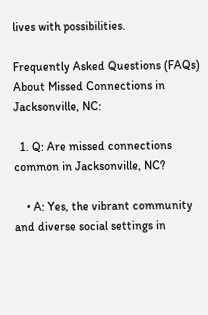lives with possibilities.

Frequently Asked Questions (FAQs) About Missed Connections in Jacksonville, NC:

  1. Q: Are missed connections common in Jacksonville, NC?

    • A: Yes, the vibrant community and diverse social settings in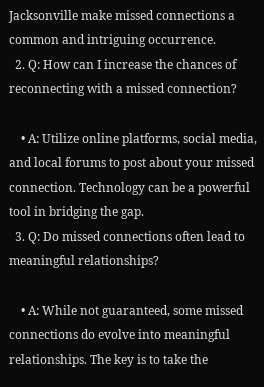Jacksonville make missed connections a common and intriguing occurrence.
  2. Q: How can I increase the chances of reconnecting with a missed connection?

    • A: Utilize online platforms, social media, and local forums to post about your missed connection. Technology can be a powerful tool in bridging the gap.
  3. Q: Do missed connections often lead to meaningful relationships?

    • A: While not guaranteed, some missed connections do evolve into meaningful relationships. The key is to take the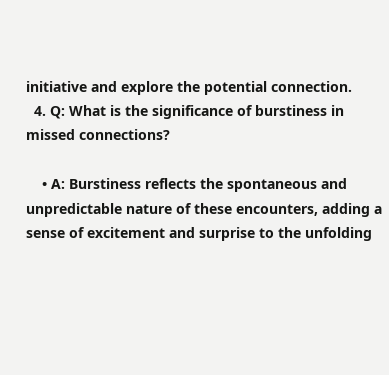initiative and explore the potential connection.
  4. Q: What is the significance of burstiness in missed connections?

    • A: Burstiness reflects the spontaneous and unpredictable nature of these encounters, adding a sense of excitement and surprise to the unfolding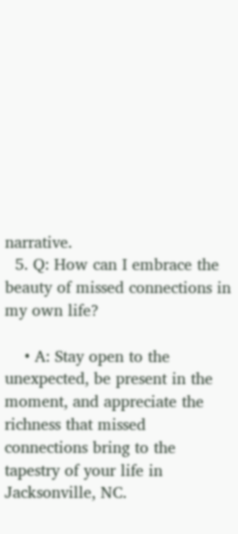narrative.
  5. Q: How can I embrace the beauty of missed connections in my own life?

    • A: Stay open to the unexpected, be present in the moment, and appreciate the richness that missed connections bring to the tapestry of your life in Jacksonville, NC.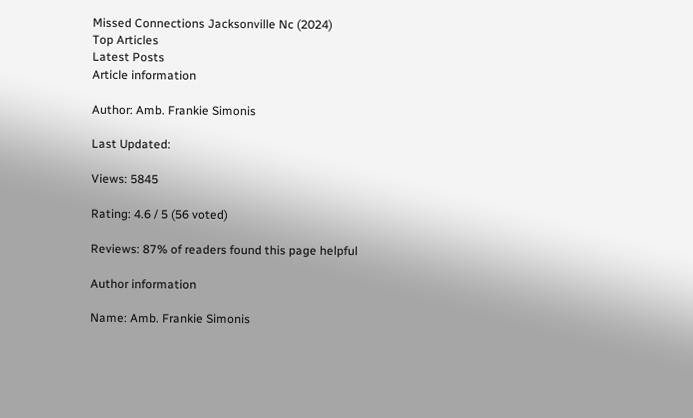Missed Connections Jacksonville Nc (2024)
Top Articles
Latest Posts
Article information

Author: Amb. Frankie Simonis

Last Updated:

Views: 5845

Rating: 4.6 / 5 (56 voted)

Reviews: 87% of readers found this page helpful

Author information

Name: Amb. Frankie Simonis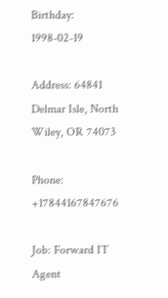Birthday: 1998-02-19

Address: 64841 Delmar Isle, North Wiley, OR 74073

Phone: +17844167847676

Job: Forward IT Agent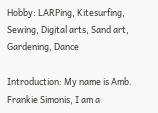Hobby: LARPing, Kitesurfing, Sewing, Digital arts, Sand art, Gardening, Dance

Introduction: My name is Amb. Frankie Simonis, I am a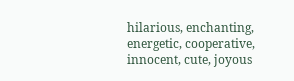hilarious, enchanting, energetic, cooperative, innocent, cute, joyous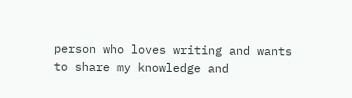person who loves writing and wants to share my knowledge and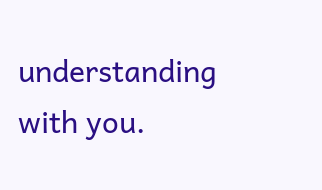understanding with you.